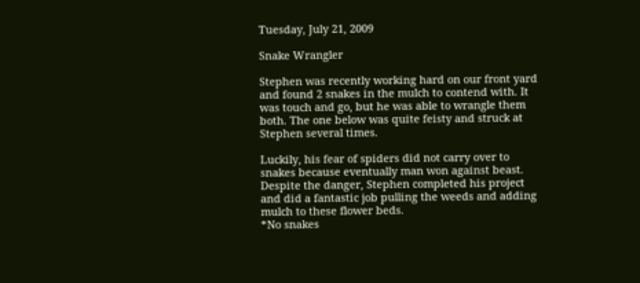Tuesday, July 21, 2009

Snake Wrangler

Stephen was recently working hard on our front yard and found 2 snakes in the mulch to contend with. It was touch and go, but he was able to wrangle them both. The one below was quite feisty and struck at Stephen several times.

Luckily, his fear of spiders did not carry over to snakes because eventually man won against beast.
Despite the danger, Stephen completed his project and did a fantastic job pulling the weeds and adding mulch to these flower beds.
*No snakes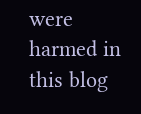were harmed in this blog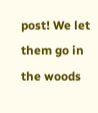post! We let them go in the woods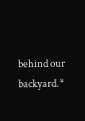behind our backyard.*